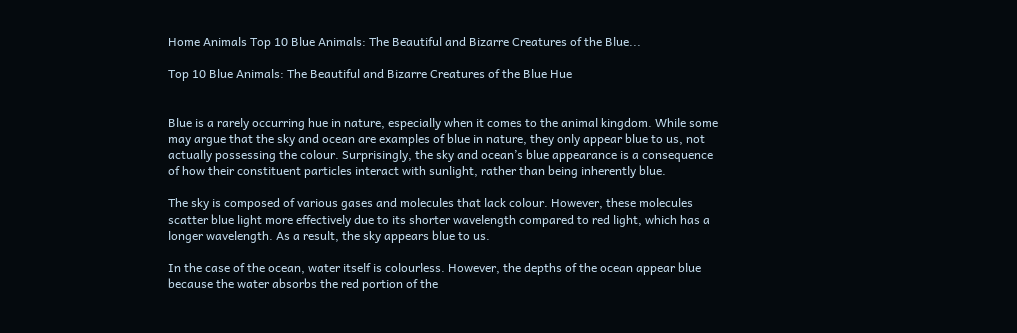Home Animals Top 10 Blue Animals: The Beautiful and Bizarre Creatures of the Blue...

Top 10 Blue Animals: The Beautiful and Bizarre Creatures of the Blue Hue


Blue is a rarely occurring hue in nature, especially when it comes to the animal kingdom. While some may argue that the sky and ocean are examples of blue in nature, they only appear blue to us, not actually possessing the colour. Surprisingly, the sky and ocean’s blue appearance is a consequence of how their constituent particles interact with sunlight, rather than being inherently blue.

The sky is composed of various gases and molecules that lack colour. However, these molecules scatter blue light more effectively due to its shorter wavelength compared to red light, which has a longer wavelength. As a result, the sky appears blue to us.

In the case of the ocean, water itself is colourless. However, the depths of the ocean appear blue because the water absorbs the red portion of the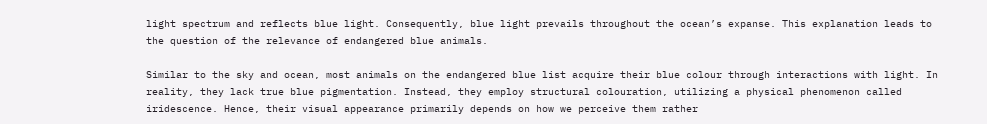light spectrum and reflects blue light. Consequently, blue light prevails throughout the ocean’s expanse. This explanation leads to the question of the relevance of endangered blue animals.

Similar to the sky and ocean, most animals on the endangered blue list acquire their blue colour through interactions with light. In reality, they lack true blue pigmentation. Instead, they employ structural colouration, utilizing a physical phenomenon called iridescence. Hence, their visual appearance primarily depends on how we perceive them rather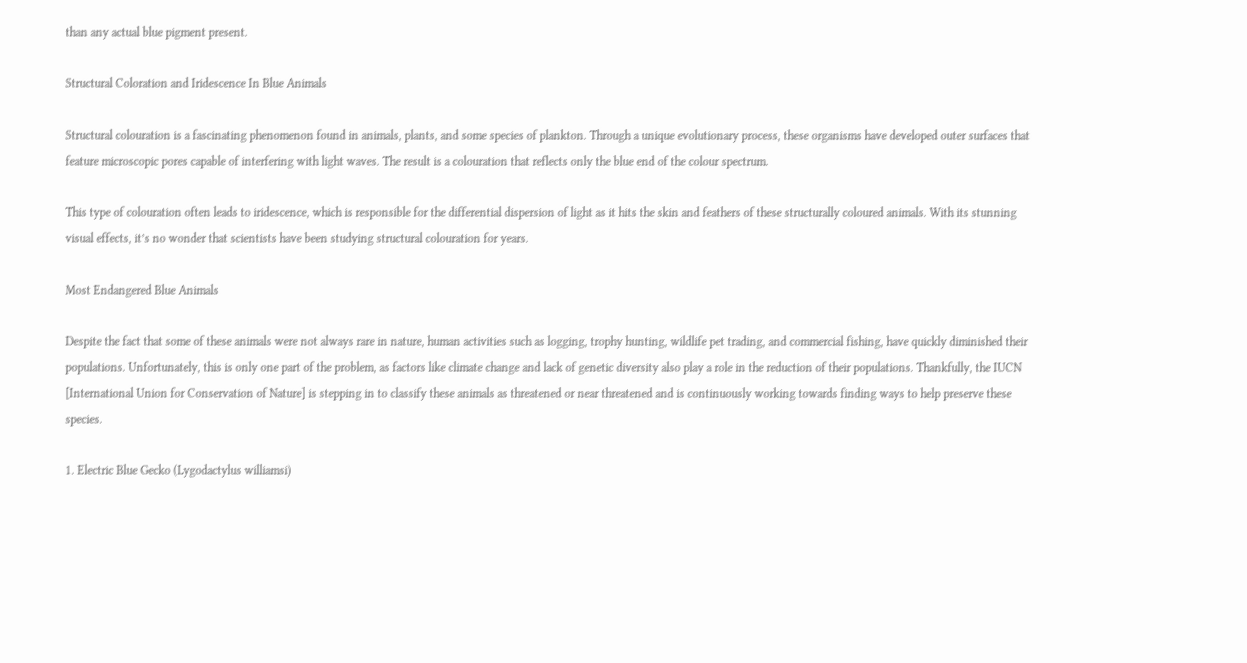than any actual blue pigment present.

Structural Coloration and Iridescence In Blue Animals

Structural colouration is a fascinating phenomenon found in animals, plants, and some species of plankton. Through a unique evolutionary process, these organisms have developed outer surfaces that feature microscopic pores capable of interfering with light waves. The result is a colouration that reflects only the blue end of the colour spectrum.

This type of colouration often leads to iridescence, which is responsible for the differential dispersion of light as it hits the skin and feathers of these structurally coloured animals. With its stunning visual effects, it’s no wonder that scientists have been studying structural colouration for years.

Most Endangered Blue Animals

Despite the fact that some of these animals were not always rare in nature, human activities such as logging, trophy hunting, wildlife pet trading, and commercial fishing, have quickly diminished their populations. Unfortunately, this is only one part of the problem, as factors like climate change and lack of genetic diversity also play a role in the reduction of their populations. Thankfully, the IUCN [International Union for Conservation of Nature] is stepping in to classify these animals as threatened or near threatened and is continuously working towards finding ways to help preserve these species.

1. Electric Blue Gecko (Lygodactylus williamsi)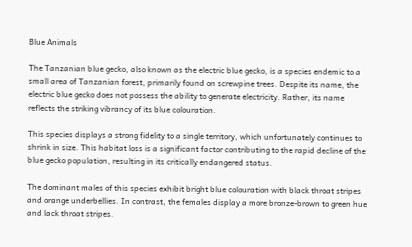Blue Animals

The Tanzanian blue gecko, also known as the electric blue gecko, is a species endemic to a small area of Tanzanian forest, primarily found on screwpine trees. Despite its name, the electric blue gecko does not possess the ability to generate electricity. Rather, its name reflects the striking vibrancy of its blue colouration.

This species displays a strong fidelity to a single territory, which unfortunately continues to shrink in size. This habitat loss is a significant factor contributing to the rapid decline of the blue gecko population, resulting in its critically endangered status.

The dominant males of this species exhibit bright blue colouration with black throat stripes and orange underbellies. In contrast, the females display a more bronze-brown to green hue and lack throat stripes.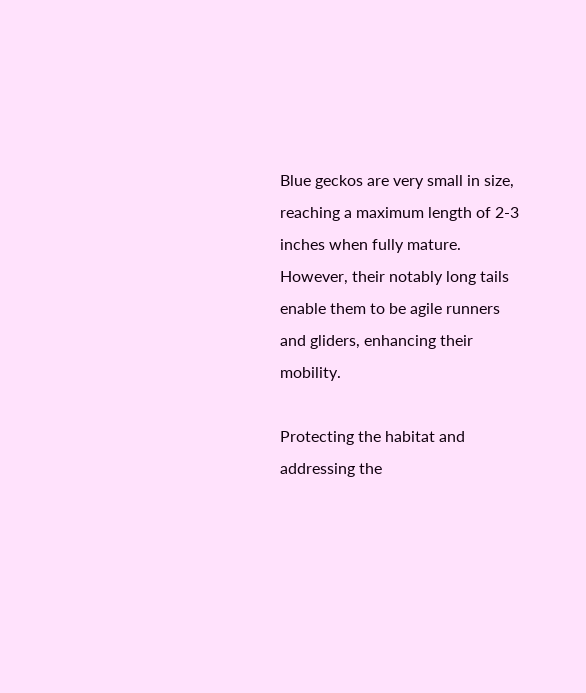Blue geckos are very small in size, reaching a maximum length of 2-3 inches when fully mature. However, their notably long tails enable them to be agile runners and gliders, enhancing their mobility.

Protecting the habitat and addressing the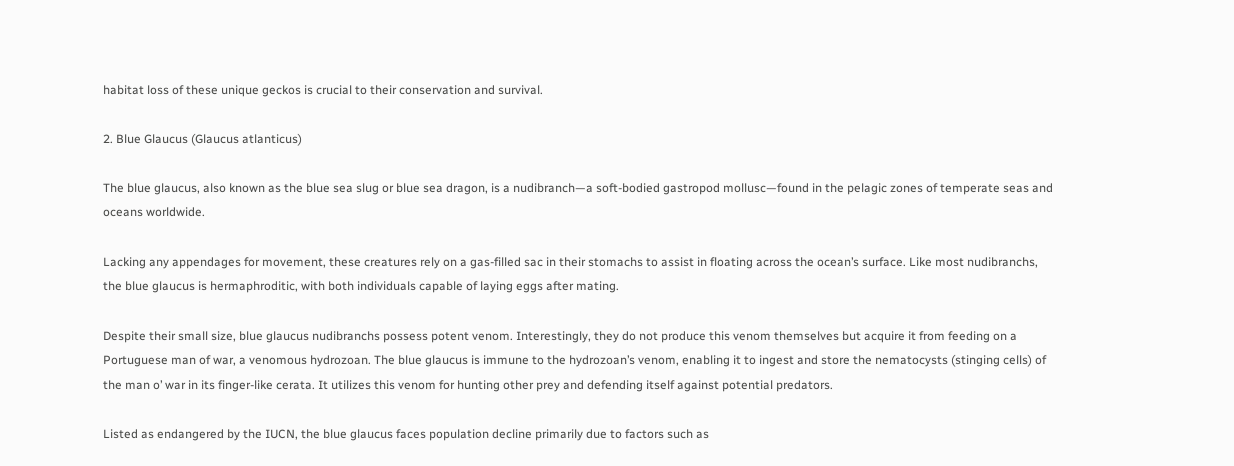habitat loss of these unique geckos is crucial to their conservation and survival.

2. Blue Glaucus (Glaucus atlanticus)

The blue glaucus, also known as the blue sea slug or blue sea dragon, is a nudibranch—a soft-bodied gastropod mollusc—found in the pelagic zones of temperate seas and oceans worldwide.

Lacking any appendages for movement, these creatures rely on a gas-filled sac in their stomachs to assist in floating across the ocean’s surface. Like most nudibranchs, the blue glaucus is hermaphroditic, with both individuals capable of laying eggs after mating.

Despite their small size, blue glaucus nudibranchs possess potent venom. Interestingly, they do not produce this venom themselves but acquire it from feeding on a Portuguese man of war, a venomous hydrozoan. The blue glaucus is immune to the hydrozoan’s venom, enabling it to ingest and store the nematocysts (stinging cells) of the man o’ war in its finger-like cerata. It utilizes this venom for hunting other prey and defending itself against potential predators.

Listed as endangered by the IUCN, the blue glaucus faces population decline primarily due to factors such as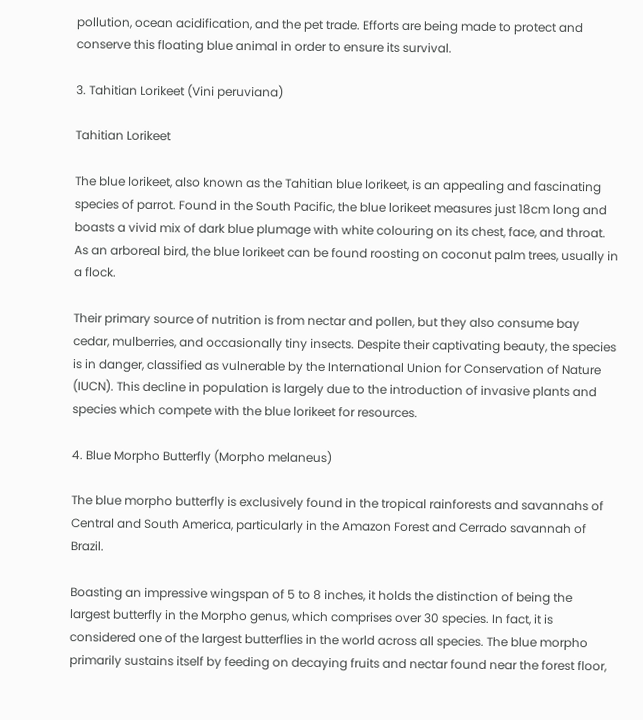pollution, ocean acidification, and the pet trade. Efforts are being made to protect and conserve this floating blue animal in order to ensure its survival.

3. Tahitian Lorikeet (Vini peruviana)

Tahitian Lorikeet

The blue lorikeet, also known as the Tahitian blue lorikeet, is an appealing and fascinating species of parrot. Found in the South Pacific, the blue lorikeet measures just 18cm long and boasts a vivid mix of dark blue plumage with white colouring on its chest, face, and throat. As an arboreal bird, the blue lorikeet can be found roosting on coconut palm trees, usually in a flock.

Their primary source of nutrition is from nectar and pollen, but they also consume bay cedar, mulberries, and occasionally tiny insects. Despite their captivating beauty, the species is in danger, classified as vulnerable by the International Union for Conservation of Nature (IUCN). This decline in population is largely due to the introduction of invasive plants and species which compete with the blue lorikeet for resources.

4. Blue Morpho Butterfly (Morpho melaneus)

The blue morpho butterfly is exclusively found in the tropical rainforests and savannahs of Central and South America, particularly in the Amazon Forest and Cerrado savannah of Brazil.

Boasting an impressive wingspan of 5 to 8 inches, it holds the distinction of being the largest butterfly in the Morpho genus, which comprises over 30 species. In fact, it is considered one of the largest butterflies in the world across all species. The blue morpho primarily sustains itself by feeding on decaying fruits and nectar found near the forest floor,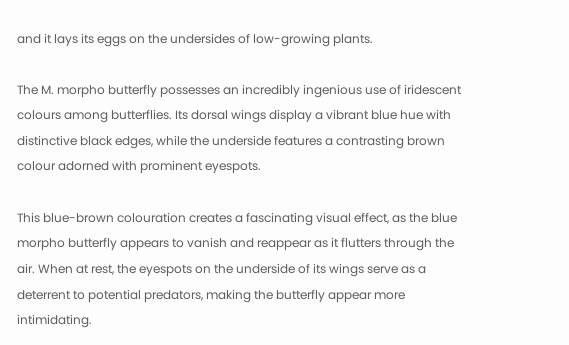and it lays its eggs on the undersides of low-growing plants.

The M. morpho butterfly possesses an incredibly ingenious use of iridescent colours among butterflies. Its dorsal wings display a vibrant blue hue with distinctive black edges, while the underside features a contrasting brown colour adorned with prominent eyespots.

This blue-brown colouration creates a fascinating visual effect, as the blue morpho butterfly appears to vanish and reappear as it flutters through the air. When at rest, the eyespots on the underside of its wings serve as a deterrent to potential predators, making the butterfly appear more intimidating.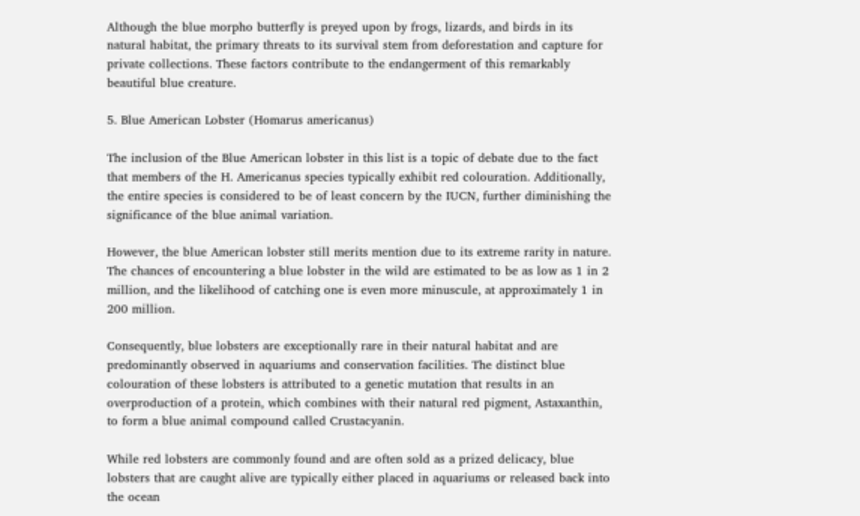Although the blue morpho butterfly is preyed upon by frogs, lizards, and birds in its natural habitat, the primary threats to its survival stem from deforestation and capture for private collections. These factors contribute to the endangerment of this remarkably beautiful blue creature.

5. Blue American Lobster (Homarus americanus)

The inclusion of the Blue American lobster in this list is a topic of debate due to the fact that members of the H. Americanus species typically exhibit red colouration. Additionally, the entire species is considered to be of least concern by the IUCN, further diminishing the significance of the blue animal variation.

However, the blue American lobster still merits mention due to its extreme rarity in nature. The chances of encountering a blue lobster in the wild are estimated to be as low as 1 in 2 million, and the likelihood of catching one is even more minuscule, at approximately 1 in 200 million.

Consequently, blue lobsters are exceptionally rare in their natural habitat and are predominantly observed in aquariums and conservation facilities. The distinct blue colouration of these lobsters is attributed to a genetic mutation that results in an overproduction of a protein, which combines with their natural red pigment, Astaxanthin, to form a blue animal compound called Crustacyanin.

While red lobsters are commonly found and are often sold as a prized delicacy, blue lobsters that are caught alive are typically either placed in aquariums or released back into the ocean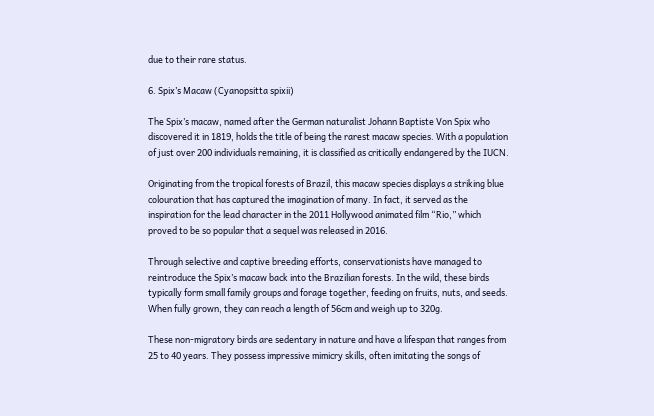due to their rare status.

6. Spix’s Macaw (Cyanopsitta spixii)

The Spix’s macaw, named after the German naturalist Johann Baptiste Von Spix who discovered it in 1819, holds the title of being the rarest macaw species. With a population of just over 200 individuals remaining, it is classified as critically endangered by the IUCN.

Originating from the tropical forests of Brazil, this macaw species displays a striking blue colouration that has captured the imagination of many. In fact, it served as the inspiration for the lead character in the 2011 Hollywood animated film “Rio,” which proved to be so popular that a sequel was released in 2016.

Through selective and captive breeding efforts, conservationists have managed to reintroduce the Spix’s macaw back into the Brazilian forests. In the wild, these birds typically form small family groups and forage together, feeding on fruits, nuts, and seeds. When fully grown, they can reach a length of 56cm and weigh up to 320g.

These non-migratory birds are sedentary in nature and have a lifespan that ranges from 25 to 40 years. They possess impressive mimicry skills, often imitating the songs of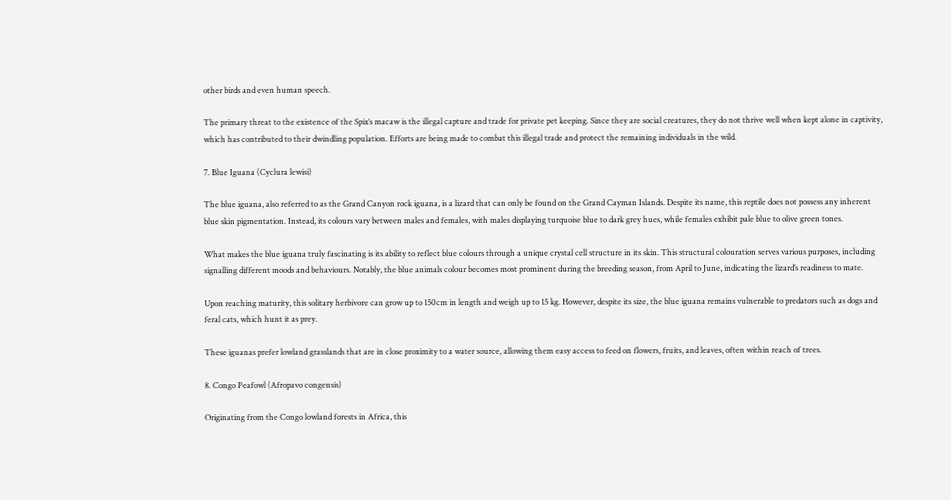other birds and even human speech.

The primary threat to the existence of the Spix’s macaw is the illegal capture and trade for private pet keeping. Since they are social creatures, they do not thrive well when kept alone in captivity, which has contributed to their dwindling population. Efforts are being made to combat this illegal trade and protect the remaining individuals in the wild.

7. Blue Iguana (Cyclura lewisi)

The blue iguana, also referred to as the Grand Canyon rock iguana, is a lizard that can only be found on the Grand Cayman Islands. Despite its name, this reptile does not possess any inherent blue skin pigmentation. Instead, its colours vary between males and females, with males displaying turquoise blue to dark grey hues, while females exhibit pale blue to olive green tones.

What makes the blue iguana truly fascinating is its ability to reflect blue colours through a unique crystal cell structure in its skin. This structural colouration serves various purposes, including signalling different moods and behaviours. Notably, the blue animals colour becomes most prominent during the breeding season, from April to June, indicating the lizard’s readiness to mate.

Upon reaching maturity, this solitary herbivore can grow up to 150cm in length and weigh up to 15 kg. However, despite its size, the blue iguana remains vulnerable to predators such as dogs and feral cats, which hunt it as prey.

These iguanas prefer lowland grasslands that are in close proximity to a water source, allowing them easy access to feed on flowers, fruits, and leaves, often within reach of trees.

8. Congo Peafowl (Afropavo congensis)

Originating from the Congo lowland forests in Africa, this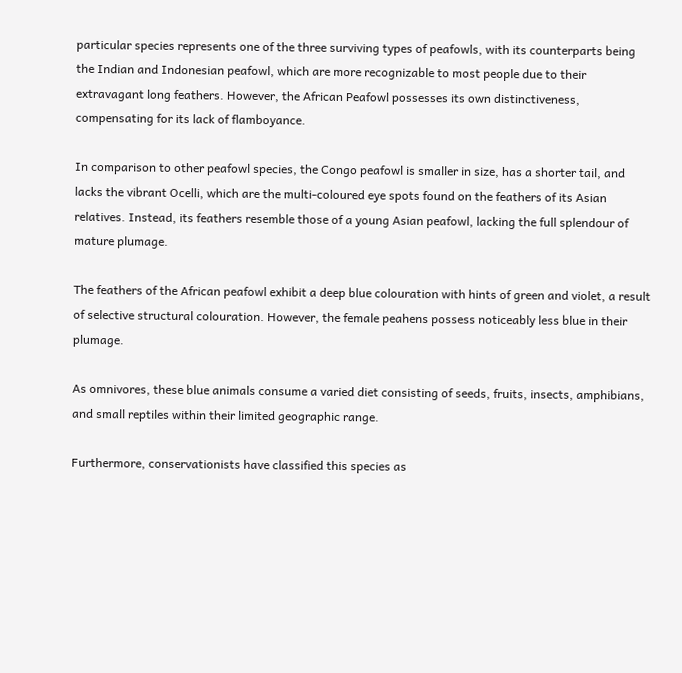particular species represents one of the three surviving types of peafowls, with its counterparts being the Indian and Indonesian peafowl, which are more recognizable to most people due to their extravagant long feathers. However, the African Peafowl possesses its own distinctiveness, compensating for its lack of flamboyance.

In comparison to other peafowl species, the Congo peafowl is smaller in size, has a shorter tail, and lacks the vibrant Ocelli, which are the multi-coloured eye spots found on the feathers of its Asian relatives. Instead, its feathers resemble those of a young Asian peafowl, lacking the full splendour of mature plumage.

The feathers of the African peafowl exhibit a deep blue colouration with hints of green and violet, a result of selective structural colouration. However, the female peahens possess noticeably less blue in their plumage.

As omnivores, these blue animals consume a varied diet consisting of seeds, fruits, insects, amphibians, and small reptiles within their limited geographic range.

Furthermore, conservationists have classified this species as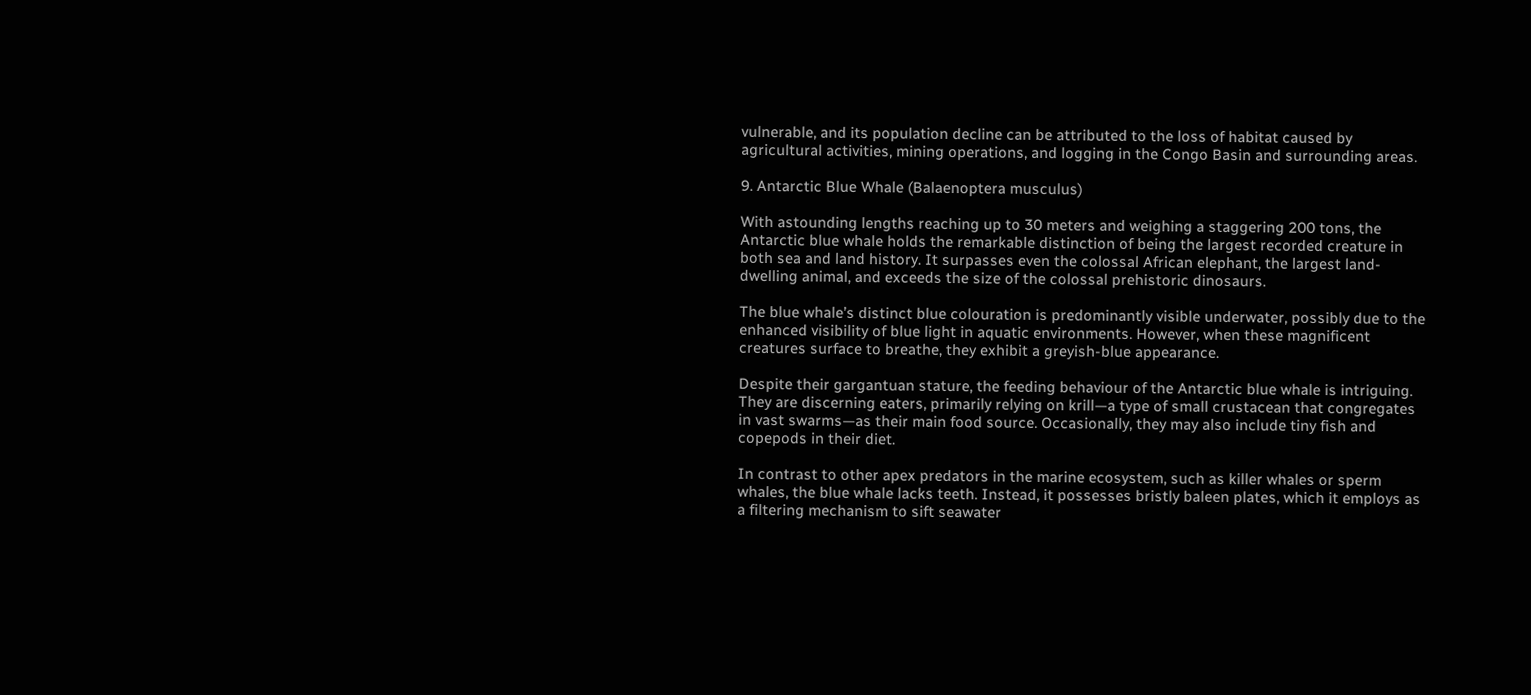vulnerable, and its population decline can be attributed to the loss of habitat caused by agricultural activities, mining operations, and logging in the Congo Basin and surrounding areas.

9. Antarctic Blue Whale (Balaenoptera musculus)

With astounding lengths reaching up to 30 meters and weighing a staggering 200 tons, the Antarctic blue whale holds the remarkable distinction of being the largest recorded creature in both sea and land history. It surpasses even the colossal African elephant, the largest land-dwelling animal, and exceeds the size of the colossal prehistoric dinosaurs.

The blue whale’s distinct blue colouration is predominantly visible underwater, possibly due to the enhanced visibility of blue light in aquatic environments. However, when these magnificent creatures surface to breathe, they exhibit a greyish-blue appearance.

Despite their gargantuan stature, the feeding behaviour of the Antarctic blue whale is intriguing. They are discerning eaters, primarily relying on krill—a type of small crustacean that congregates in vast swarms—as their main food source. Occasionally, they may also include tiny fish and copepods in their diet.

In contrast to other apex predators in the marine ecosystem, such as killer whales or sperm whales, the blue whale lacks teeth. Instead, it possesses bristly baleen plates, which it employs as a filtering mechanism to sift seawater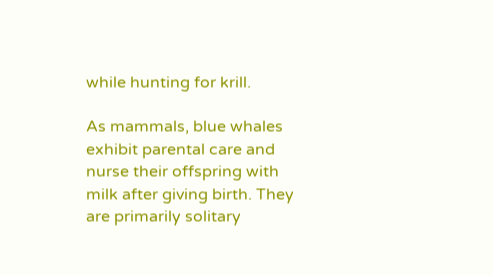while hunting for krill.

As mammals, blue whales exhibit parental care and nurse their offspring with milk after giving birth. They are primarily solitary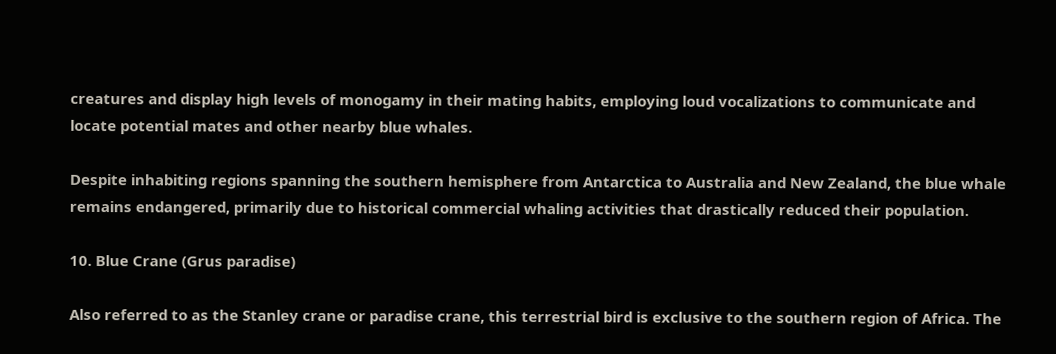creatures and display high levels of monogamy in their mating habits, employing loud vocalizations to communicate and locate potential mates and other nearby blue whales.

Despite inhabiting regions spanning the southern hemisphere from Antarctica to Australia and New Zealand, the blue whale remains endangered, primarily due to historical commercial whaling activities that drastically reduced their population.

10. Blue Crane (Grus paradise)

Also referred to as the Stanley crane or paradise crane, this terrestrial bird is exclusive to the southern region of Africa. The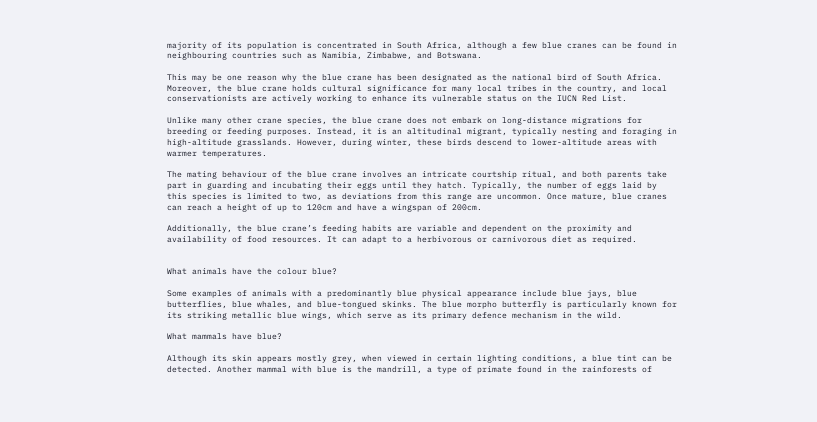majority of its population is concentrated in South Africa, although a few blue cranes can be found in neighbouring countries such as Namibia, Zimbabwe, and Botswana.

This may be one reason why the blue crane has been designated as the national bird of South Africa. Moreover, the blue crane holds cultural significance for many local tribes in the country, and local conservationists are actively working to enhance its vulnerable status on the IUCN Red List.

Unlike many other crane species, the blue crane does not embark on long-distance migrations for breeding or feeding purposes. Instead, it is an altitudinal migrant, typically nesting and foraging in high-altitude grasslands. However, during winter, these birds descend to lower-altitude areas with warmer temperatures.

The mating behaviour of the blue crane involves an intricate courtship ritual, and both parents take part in guarding and incubating their eggs until they hatch. Typically, the number of eggs laid by this species is limited to two, as deviations from this range are uncommon. Once mature, blue cranes can reach a height of up to 120cm and have a wingspan of 200cm.

Additionally, the blue crane’s feeding habits are variable and dependent on the proximity and availability of food resources. It can adapt to a herbivorous or carnivorous diet as required.


What animals have the colour blue?

Some examples of animals with a predominantly blue physical appearance include blue jays, blue butterflies, blue whales, and blue-tongued skinks. The blue morpho butterfly is particularly known for its striking metallic blue wings, which serve as its primary defence mechanism in the wild.

What mammals have blue?

Although its skin appears mostly grey, when viewed in certain lighting conditions, a blue tint can be detected. Another mammal with blue is the mandrill, a type of primate found in the rainforests of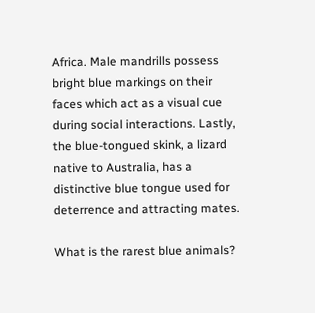Africa. Male mandrills possess bright blue markings on their faces which act as a visual cue during social interactions. Lastly, the blue-tongued skink, a lizard native to Australia, has a distinctive blue tongue used for deterrence and attracting mates.

What is the rarest blue animals?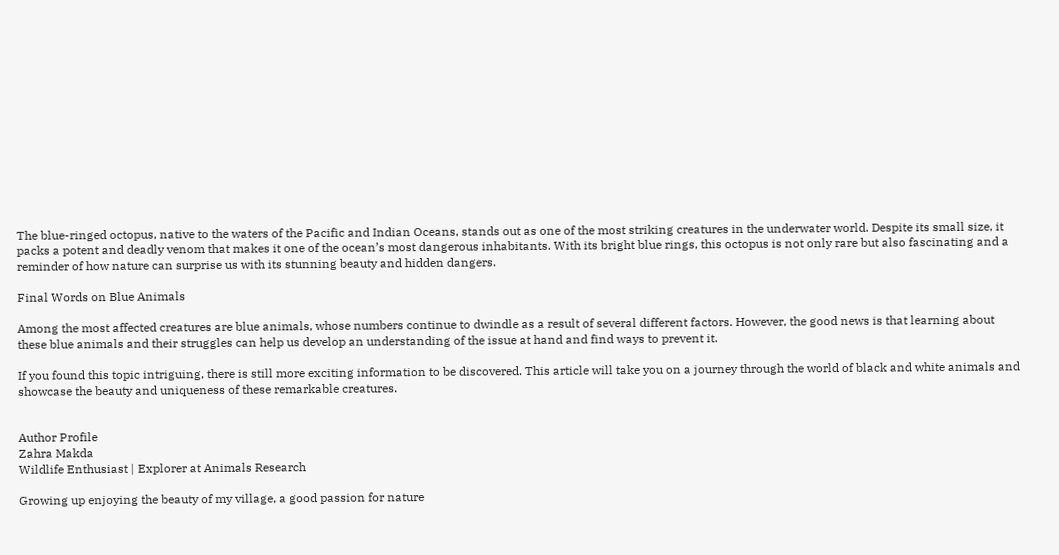The blue-ringed octopus, native to the waters of the Pacific and Indian Oceans, stands out as one of the most striking creatures in the underwater world. Despite its small size, it packs a potent and deadly venom that makes it one of the ocean’s most dangerous inhabitants. With its bright blue rings, this octopus is not only rare but also fascinating and a reminder of how nature can surprise us with its stunning beauty and hidden dangers.

Final Words on Blue Animals

Among the most affected creatures are blue animals, whose numbers continue to dwindle as a result of several different factors. However, the good news is that learning about these blue animals and their struggles can help us develop an understanding of the issue at hand and find ways to prevent it.

If you found this topic intriguing, there is still more exciting information to be discovered. This article will take you on a journey through the world of black and white animals and showcase the beauty and uniqueness of these remarkable creatures.


Author Profile
Zahra Makda
Wildlife Enthusiast | Explorer at Animals Research

Growing up enjoying the beauty of my village, a good passion for nature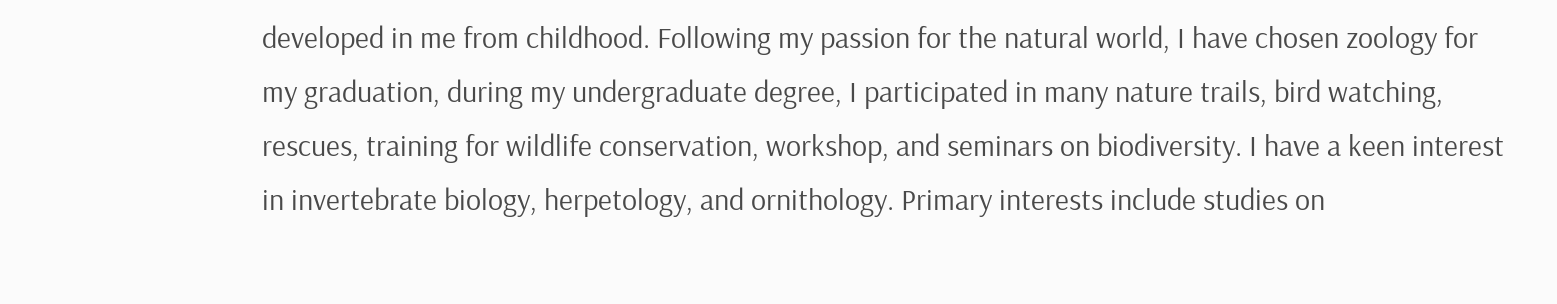developed in me from childhood. Following my passion for the natural world, I have chosen zoology for my graduation, during my undergraduate degree, I participated in many nature trails, bird watching, rescues, training for wildlife conservation, workshop, and seminars on biodiversity. I have a keen interest in invertebrate biology, herpetology, and ornithology. Primary interests include studies on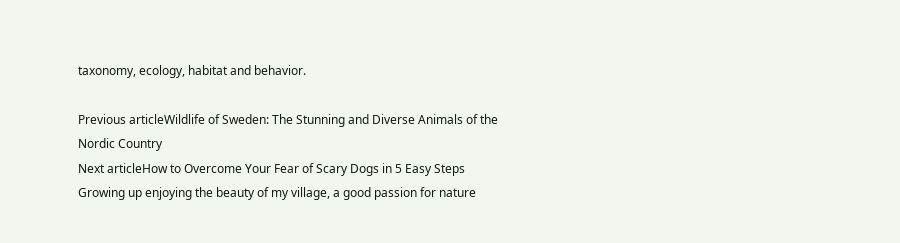taxonomy, ecology, habitat and behavior.

Previous articleWildlife of Sweden: The Stunning and Diverse Animals of the Nordic Country
Next articleHow to Overcome Your Fear of Scary Dogs in 5 Easy Steps
Growing up enjoying the beauty of my village, a good passion for nature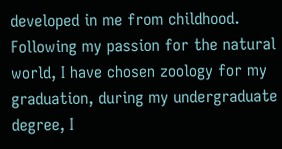developed in me from childhood. Following my passion for the natural world, I have chosen zoology for my graduation, during my undergraduate degree, I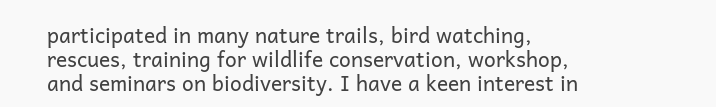participated in many nature trails, bird watching, rescues, training for wildlife conservation, workshop, and seminars on biodiversity. I have a keen interest in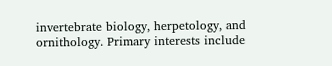invertebrate biology, herpetology, and ornithology. Primary interests include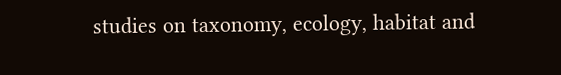studies on taxonomy, ecology, habitat and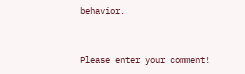behavior.


Please enter your comment!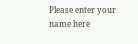Please enter your name here